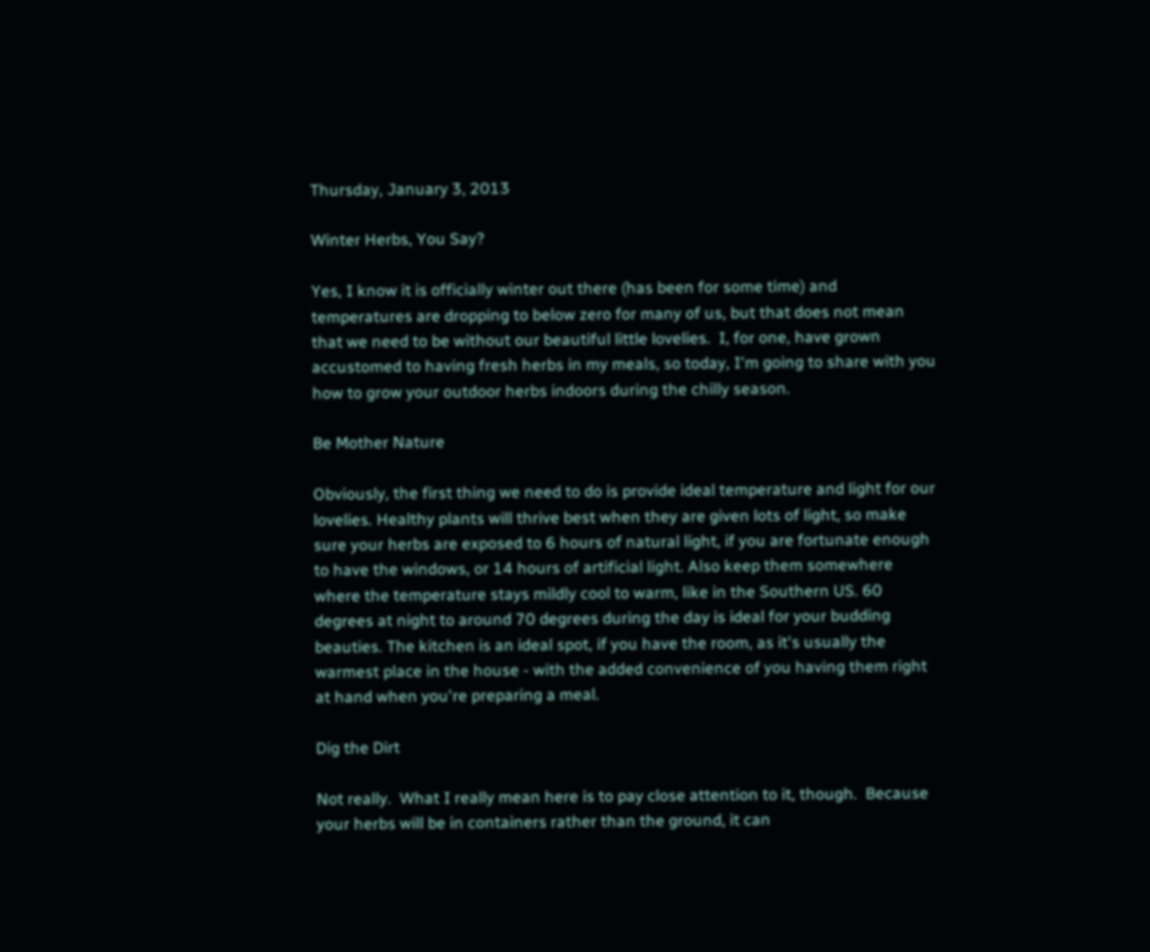Thursday, January 3, 2013

Winter Herbs, You Say?

Yes, I know it is officially winter out there (has been for some time) and temperatures are dropping to below zero for many of us, but that does not mean that we need to be without our beautiful little lovelies.  I, for one, have grown accustomed to having fresh herbs in my meals, so today, I'm going to share with you how to grow your outdoor herbs indoors during the chilly season.

Be Mother Nature

Obviously, the first thing we need to do is provide ideal temperature and light for our lovelies. Healthy plants will thrive best when they are given lots of light, so make sure your herbs are exposed to 6 hours of natural light, if you are fortunate enough to have the windows, or 14 hours of artificial light. Also keep them somewhere where the temperature stays mildly cool to warm, like in the Southern US. 60 degrees at night to around 70 degrees during the day is ideal for your budding beauties. The kitchen is an ideal spot, if you have the room, as it's usually the warmest place in the house - with the added convenience of you having them right at hand when you're preparing a meal.

Dig the Dirt

Not really.  What I really mean here is to pay close attention to it, though.  Because your herbs will be in containers rather than the ground, it can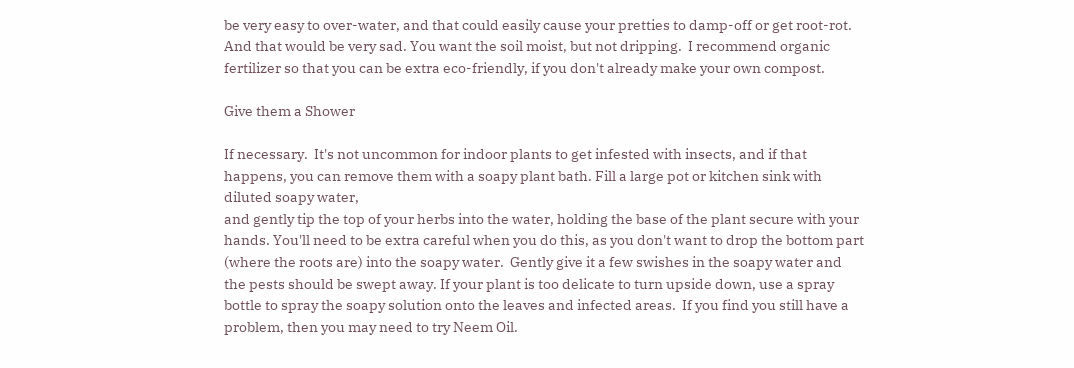be very easy to over-water, and that could easily cause your pretties to damp-off or get root-rot. And that would be very sad. You want the soil moist, but not dripping.  I recommend organic fertilizer so that you can be extra eco-friendly, if you don't already make your own compost.

Give them a Shower

If necessary.  It's not uncommon for indoor plants to get infested with insects, and if that happens, you can remove them with a soapy plant bath. Fill a large pot or kitchen sink with diluted soapy water,
and gently tip the top of your herbs into the water, holding the base of the plant secure with your hands. You'll need to be extra careful when you do this, as you don't want to drop the bottom part (where the roots are) into the soapy water.  Gently give it a few swishes in the soapy water and the pests should be swept away. If your plant is too delicate to turn upside down, use a spray bottle to spray the soapy solution onto the leaves and infected areas.  If you find you still have a problem, then you may need to try Neem Oil.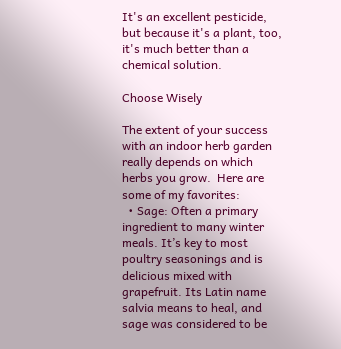It's an excellent pesticide, but because it's a plant, too, it's much better than a chemical solution.

Choose Wisely

The extent of your success with an indoor herb garden really depends on which herbs you grow.  Here are some of my favorites:
  • Sage: Often a primary ingredient to many winter meals. It’s key to most poultry seasonings and is delicious mixed with grapefruit. Its Latin name salvia means to heal, and sage was considered to be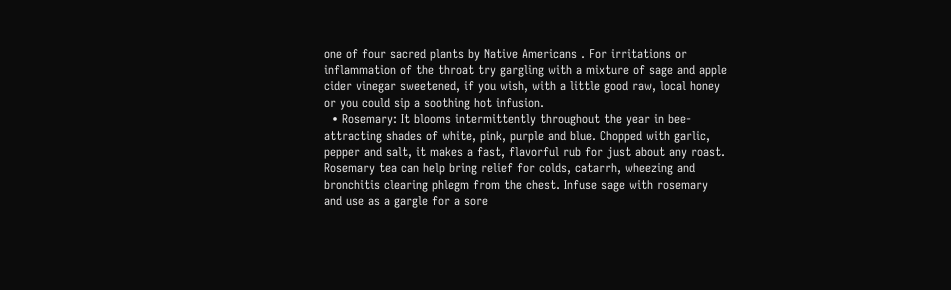one of four sacred plants by Native Americans . For irritations or inflammation of the throat try gargling with a mixture of sage and apple cider vinegar sweetened, if you wish, with a little good raw, local honey or you could sip a soothing hot infusion.
  • Rosemary: It blooms intermittently throughout the year in bee-attracting shades of white, pink, purple and blue. Chopped with garlic, pepper and salt, it makes a fast, flavorful rub for just about any roast. Rosemary tea can help bring relief for colds, catarrh, wheezing and bronchitis clearing phlegm from the chest. Infuse sage with rosemary and use as a gargle for a sore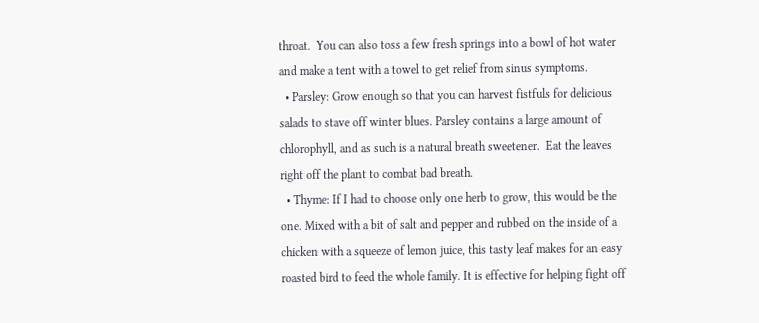throat.  You can also toss a few fresh springs into a bowl of hot water and make a tent with a towel to get relief from sinus symptoms.
  • Parsley: Grow enough so that you can harvest fistfuls for delicious salads to stave off winter blues. Parsley contains a large amount of chlorophyll, and as such is a natural breath sweetener.  Eat the leaves right off the plant to combat bad breath.
  • Thyme: If I had to choose only one herb to grow, this would be the one. Mixed with a bit of salt and pepper and rubbed on the inside of a chicken with a squeeze of lemon juice, this tasty leaf makes for an easy roasted bird to feed the whole family. It is effective for helping fight off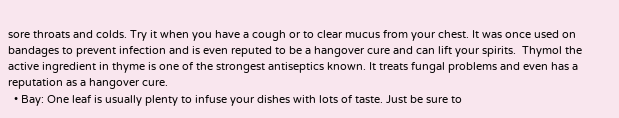sore throats and colds. Try it when you have a cough or to clear mucus from your chest. It was once used on bandages to prevent infection and is even reputed to be a hangover cure and can lift your spirits.  Thymol the active ingredient in thyme is one of the strongest antiseptics known. It treats fungal problems and even has a reputation as a hangover cure.
  • Bay: One leaf is usually plenty to infuse your dishes with lots of taste. Just be sure to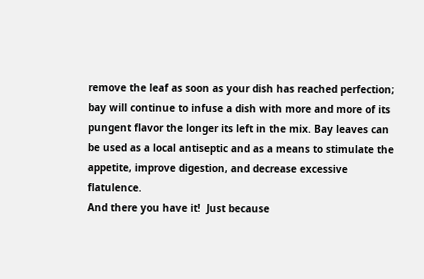remove the leaf as soon as your dish has reached perfection; bay will continue to infuse a dish with more and more of its pungent flavor the longer its left in the mix. Bay leaves can  be used as a local antiseptic and as a means to stimulate the appetite, improve digestion, and decrease excessive flatulence.
And there you have it!  Just because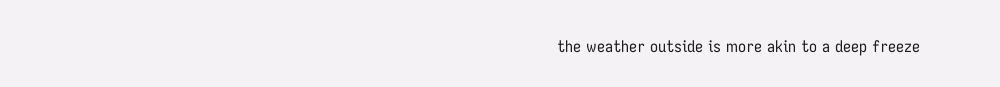the weather outside is more akin to a deep freeze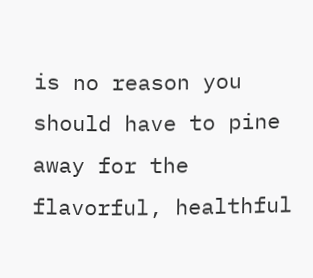is no reason you should have to pine away for the flavorful, healthful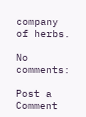company of herbs.

No comments:

Post a Comment